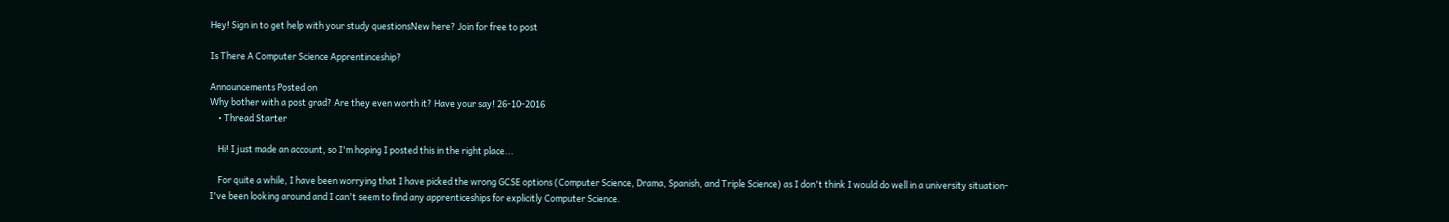Hey! Sign in to get help with your study questionsNew here? Join for free to post

Is There A Computer Science Apprentinceship?

Announcements Posted on
Why bother with a post grad? Are they even worth it? Have your say! 26-10-2016
    • Thread Starter

    Hi! I just made an account, so I'm hoping I posted this in the right place...

    For quite a while, I have been worrying that I have picked the wrong GCSE options (Computer Science, Drama, Spanish, and Triple Science) as I don't think I would do well in a university situation- I've been looking around and I can't seem to find any apprenticeships for explicitly Computer Science.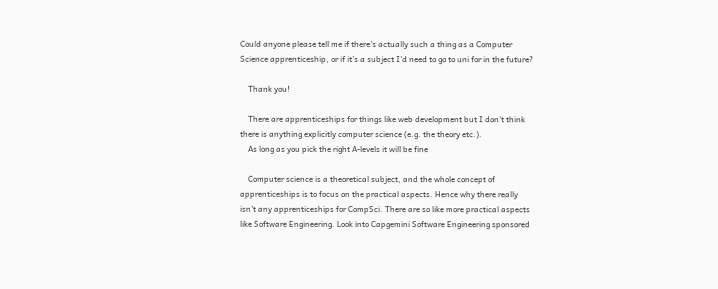Could anyone please tell me if there's actually such a thing as a Computer Science apprenticeship, or if it's a subject I'd need to go to uni for in the future?

    Thank you!

    There are apprenticeships for things like web development but I don't think there is anything explicitly computer science (e.g. the theory etc.).
    As long as you pick the right A-levels it will be fine

    Computer science is a theoretical subject, and the whole concept of apprenticeships is to focus on the practical aspects. Hence why there really isn't any apprenticeships for CompSci. There are so like more practical aspects like Software Engineering. Look into Capgemini Software Engineering sponsored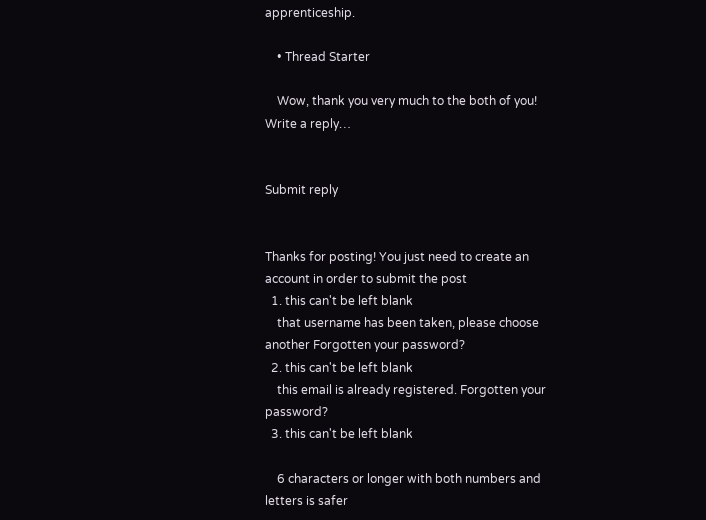apprenticeship.

    • Thread Starter

    Wow, thank you very much to the both of you!
Write a reply…


Submit reply


Thanks for posting! You just need to create an account in order to submit the post
  1. this can't be left blank
    that username has been taken, please choose another Forgotten your password?
  2. this can't be left blank
    this email is already registered. Forgotten your password?
  3. this can't be left blank

    6 characters or longer with both numbers and letters is safer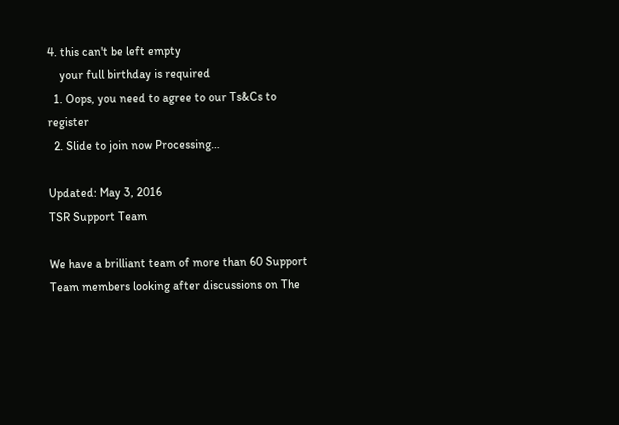4. this can't be left empty
    your full birthday is required
  1. Oops, you need to agree to our Ts&Cs to register
  2. Slide to join now Processing…

Updated: May 3, 2016
TSR Support Team

We have a brilliant team of more than 60 Support Team members looking after discussions on The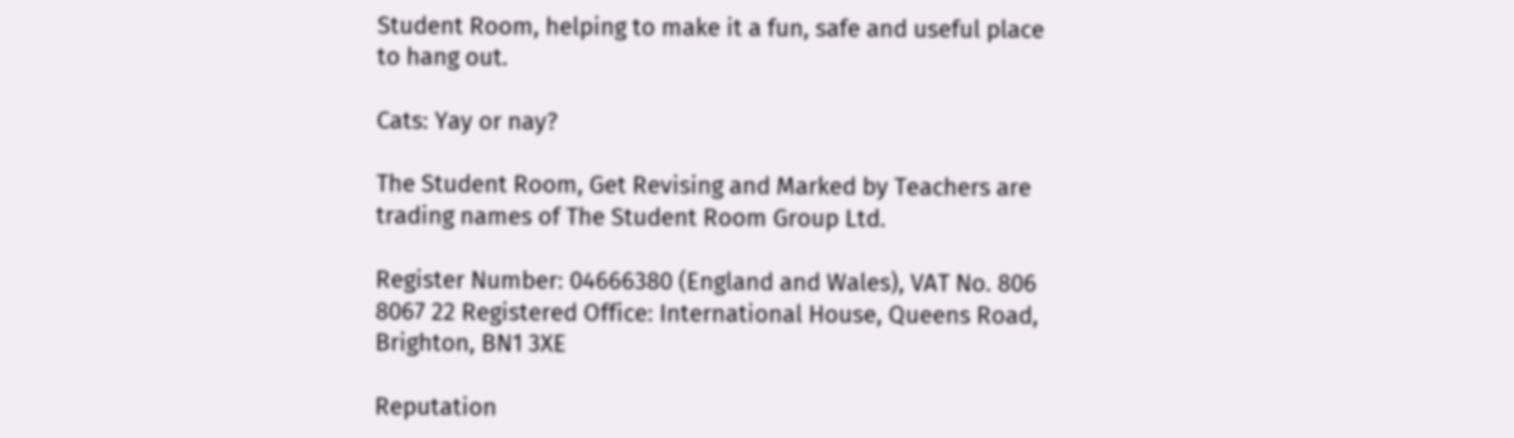Student Room, helping to make it a fun, safe and useful place to hang out.

Cats: Yay or nay?

The Student Room, Get Revising and Marked by Teachers are trading names of The Student Room Group Ltd.

Register Number: 04666380 (England and Wales), VAT No. 806 8067 22 Registered Office: International House, Queens Road, Brighton, BN1 3XE

Reputation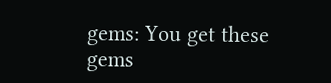gems: You get these gems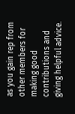as you gain rep from other members for making good contributions and giving helpful advice.